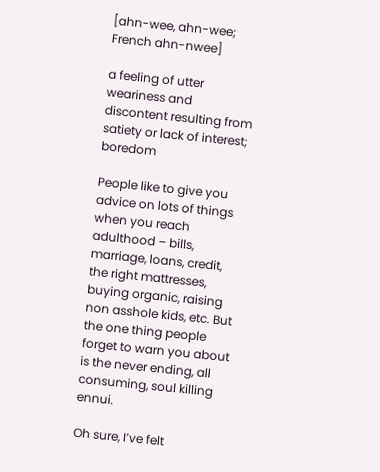[ahn-wee, ahn-wee; French ahn-nwee]

a feeling of utter weariness and discontent resulting from satiety or lack of interest; boredom

People like to give you advice on lots of things when you reach adulthood – bills, marriage, loans, credit, the right mattresses, buying organic, raising non asshole kids, etc. But the one thing people forget to warn you about is the never ending, all consuming, soul killing ennui.

Oh sure, I’ve felt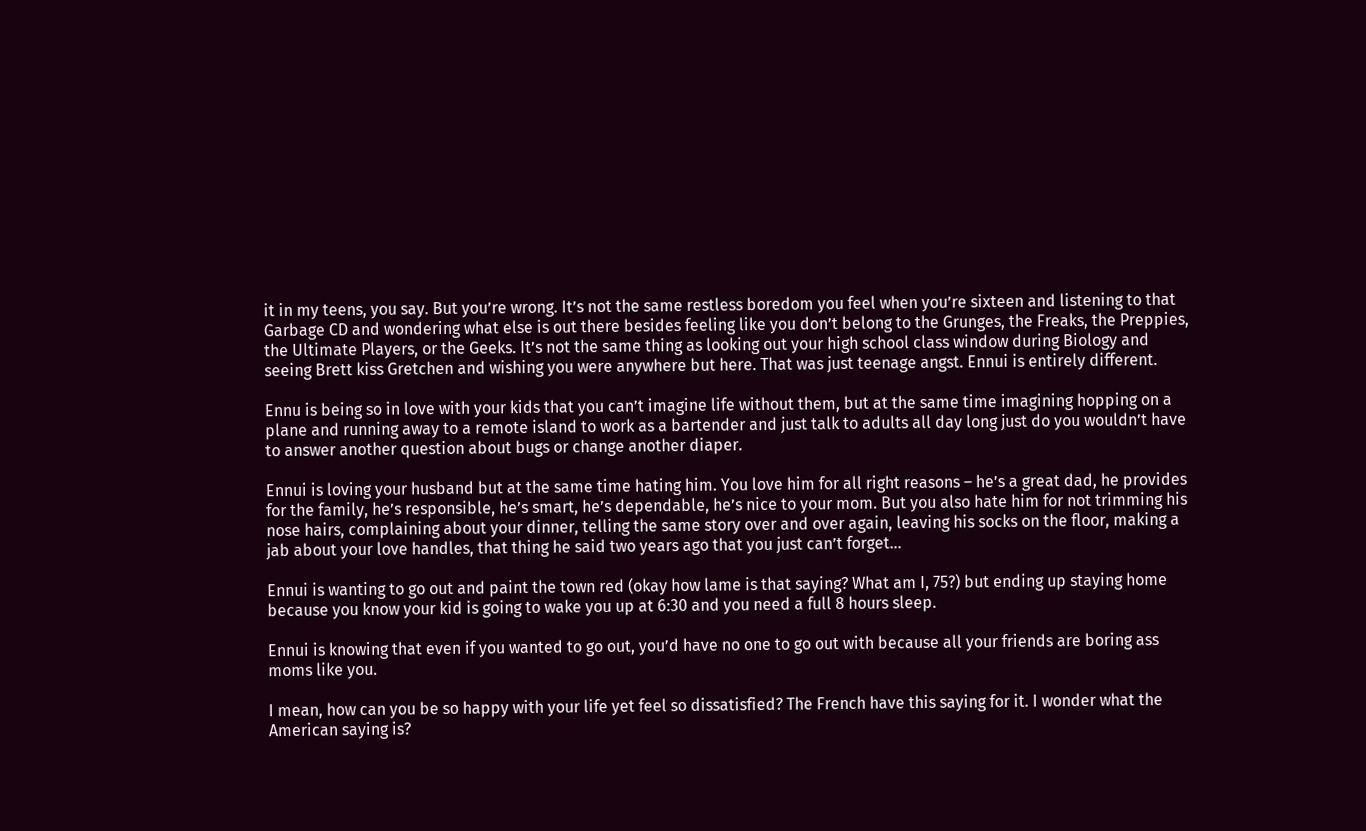it in my teens, you say. But you’re wrong. It’s not the same restless boredom you feel when you’re sixteen and listening to that Garbage CD and wondering what else is out there besides feeling like you don’t belong to the Grunges, the Freaks, the Preppies, the Ultimate Players, or the Geeks. It’s not the same thing as looking out your high school class window during Biology and seeing Brett kiss Gretchen and wishing you were anywhere but here. That was just teenage angst. Ennui is entirely different.

Ennu is being so in love with your kids that you can’t imagine life without them, but at the same time imagining hopping on a plane and running away to a remote island to work as a bartender and just talk to adults all day long just do you wouldn’t have to answer another question about bugs or change another diaper.

Ennui is loving your husband but at the same time hating him. You love him for all right reasons – he’s a great dad, he provides for the family, he’s responsible, he’s smart, he’s dependable, he’s nice to your mom. But you also hate him for not trimming his nose hairs, complaining about your dinner, telling the same story over and over again, leaving his socks on the floor, making a jab about your love handles, that thing he said two years ago that you just can’t forget…

Ennui is wanting to go out and paint the town red (okay how lame is that saying? What am I, 75?) but ending up staying home because you know your kid is going to wake you up at 6:30 and you need a full 8 hours sleep.

Ennui is knowing that even if you wanted to go out, you’d have no one to go out with because all your friends are boring ass moms like you.

I mean, how can you be so happy with your life yet feel so dissatisfied? The French have this saying for it. I wonder what the American saying is?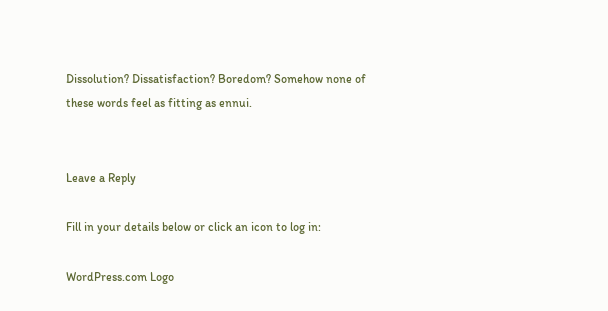Dissolution? Dissatisfaction? Boredom? Somehow none of these words feel as fitting as ennui.


Leave a Reply

Fill in your details below or click an icon to log in:

WordPress.com Logo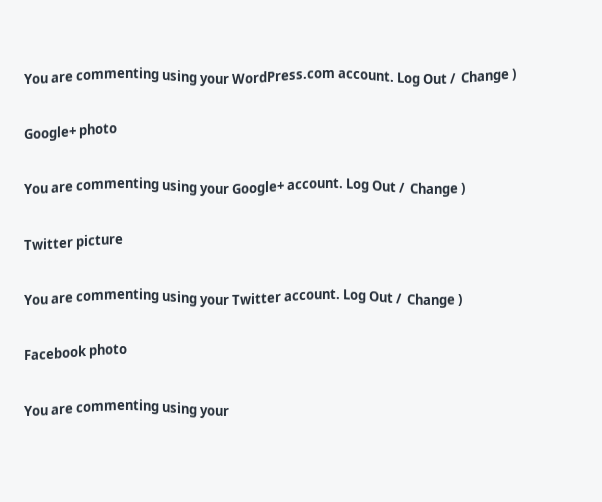You are commenting using your WordPress.com account. Log Out /  Change )

Google+ photo

You are commenting using your Google+ account. Log Out /  Change )

Twitter picture

You are commenting using your Twitter account. Log Out /  Change )

Facebook photo

You are commenting using your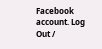Facebook account. Log Out /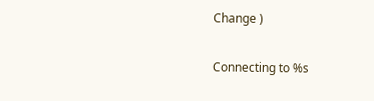Change )

Connecting to %s